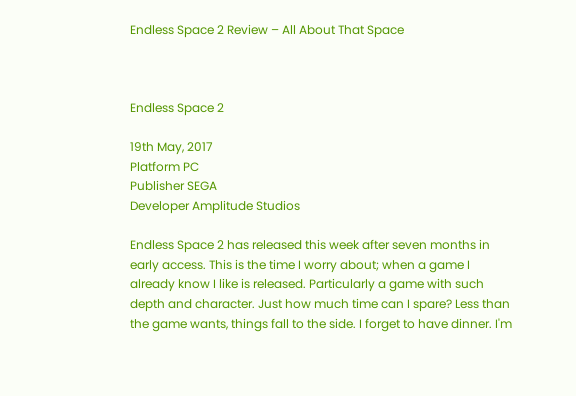Endless Space 2 Review – All About That Space



Endless Space 2

19th May, 2017
Platform PC
Publisher SEGA
Developer Amplitude Studios

Endless Space 2 has released this week after seven months in early access. This is the time I worry about; when a game I already know I like is released. Particularly a game with such depth and character. Just how much time can I spare? Less than the game wants, things fall to the side. I forget to have dinner. I'm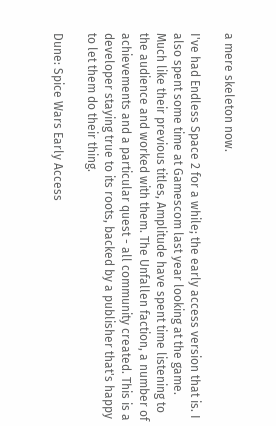a mere skeleton now.

I've had Endless Space 2 for a while; the early access version that is. I also spent some time at Gamescom last year looking at the game. Much like their previous titles, Amplitude have spent time listening to the audience and worked with them. The Unfallen faction, a number of achievements and a particular quest - all community created. This is a developer staying true to its roots, backed by a publisher that's happy to let them do their thing.

Dune: Spice Wars Early Access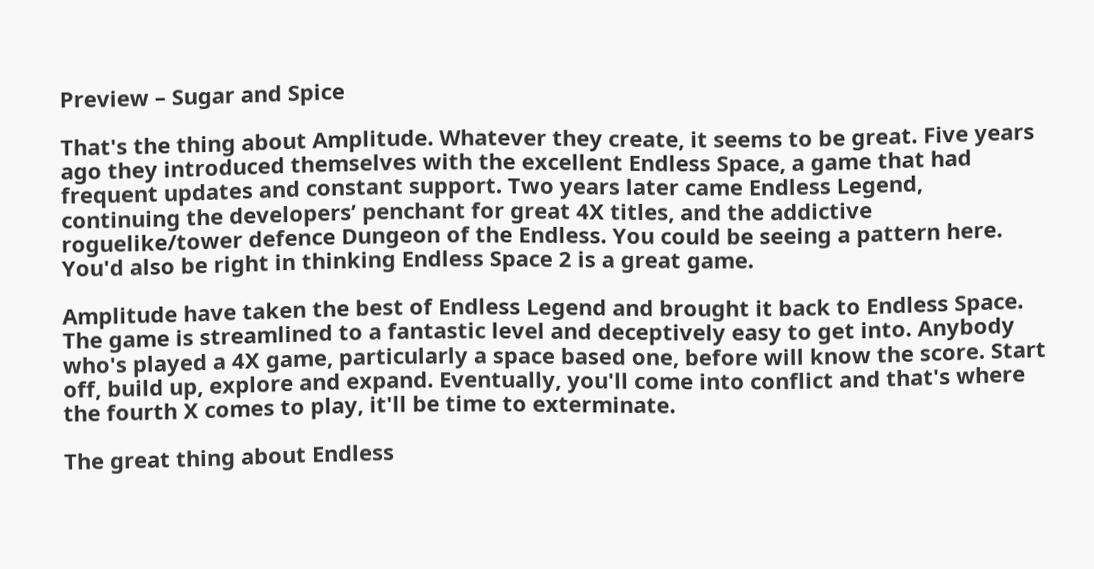Preview – Sugar and Spice

That's the thing about Amplitude. Whatever they create, it seems to be great. Five years ago they introduced themselves with the excellent Endless Space, a game that had frequent updates and constant support. Two years later came Endless Legend, continuing the developers’ penchant for great 4X titles, and the addictive roguelike/tower defence Dungeon of the Endless. You could be seeing a pattern here. You'd also be right in thinking Endless Space 2 is a great game.

Amplitude have taken the best of Endless Legend and brought it back to Endless Space. The game is streamlined to a fantastic level and deceptively easy to get into. Anybody who's played a 4X game, particularly a space based one, before will know the score. Start off, build up, explore and expand. Eventually, you'll come into conflict and that's where the fourth X comes to play, it'll be time to exterminate.

The great thing about Endless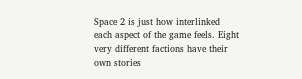Space 2 is just how interlinked each aspect of the game feels. Eight very different factions have their own stories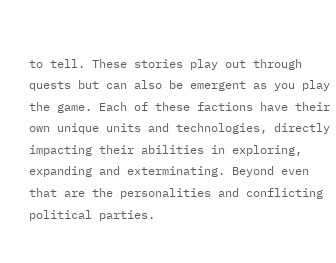to tell. These stories play out through quests but can also be emergent as you play the game. Each of these factions have their own unique units and technologies, directly impacting their abilities in exploring, expanding and exterminating. Beyond even that are the personalities and conflicting political parties.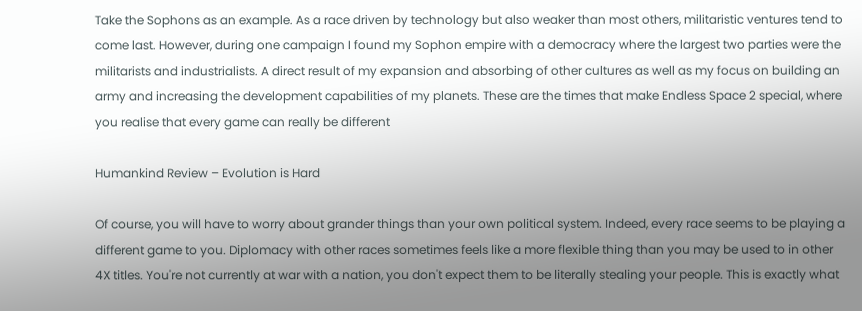Take the Sophons as an example. As a race driven by technology but also weaker than most others, militaristic ventures tend to come last. However, during one campaign I found my Sophon empire with a democracy where the largest two parties were the militarists and industrialists. A direct result of my expansion and absorbing of other cultures as well as my focus on building an army and increasing the development capabilities of my planets. These are the times that make Endless Space 2 special, where you realise that every game can really be different

Humankind Review – Evolution is Hard

Of course, you will have to worry about grander things than your own political system. Indeed, every race seems to be playing a different game to you. Diplomacy with other races sometimes feels like a more flexible thing than you may be used to in other 4X titles. You're not currently at war with a nation, you don't expect them to be literally stealing your people. This is exactly what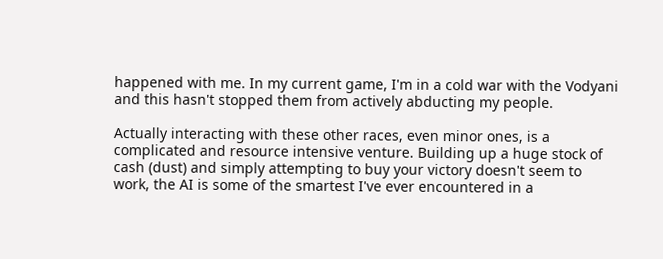happened with me. In my current game, I'm in a cold war with the Vodyani and this hasn't stopped them from actively abducting my people.

Actually interacting with these other races, even minor ones, is a complicated and resource intensive venture. Building up a huge stock of cash (dust) and simply attempting to buy your victory doesn't seem to work, the AI is some of the smartest I've ever encountered in a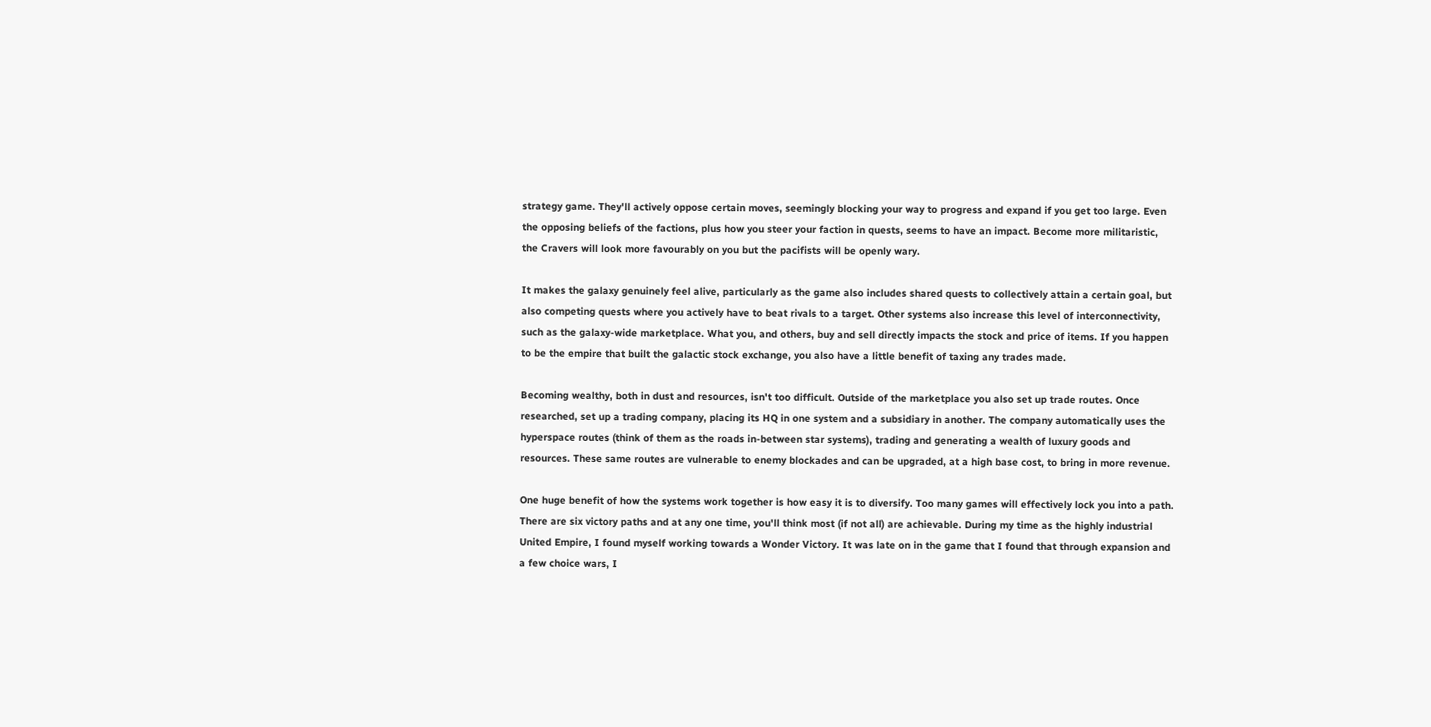strategy game. They'll actively oppose certain moves, seemingly blocking your way to progress and expand if you get too large. Even the opposing beliefs of the factions, plus how you steer your faction in quests, seems to have an impact. Become more militaristic, the Cravers will look more favourably on you but the pacifists will be openly wary.

It makes the galaxy genuinely feel alive, particularly as the game also includes shared quests to collectively attain a certain goal, but also competing quests where you actively have to beat rivals to a target. Other systems also increase this level of interconnectivity, such as the galaxy-wide marketplace. What you, and others, buy and sell directly impacts the stock and price of items. If you happen to be the empire that built the galactic stock exchange, you also have a little benefit of taxing any trades made.

Becoming wealthy, both in dust and resources, isn't too difficult. Outside of the marketplace you also set up trade routes. Once researched, set up a trading company, placing its HQ in one system and a subsidiary in another. The company automatically uses the hyperspace routes (think of them as the roads in-between star systems), trading and generating a wealth of luxury goods and resources. These same routes are vulnerable to enemy blockades and can be upgraded, at a high base cost, to bring in more revenue.

One huge benefit of how the systems work together is how easy it is to diversify. Too many games will effectively lock you into a path. There are six victory paths and at any one time, you'll think most (if not all) are achievable. During my time as the highly industrial United Empire, I found myself working towards a Wonder Victory. It was late on in the game that I found that through expansion and a few choice wars, I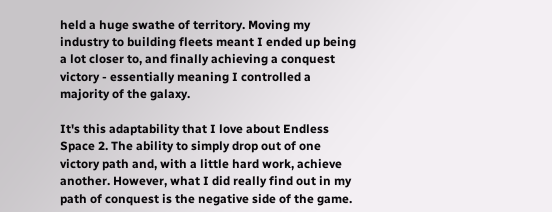held a huge swathe of territory. Moving my industry to building fleets meant I ended up being a lot closer to, and finally achieving a conquest victory - essentially meaning I controlled a majority of the galaxy.

It's this adaptability that I love about Endless Space 2. The ability to simply drop out of one victory path and, with a little hard work, achieve another. However, what I did really find out in my path of conquest is the negative side of the game.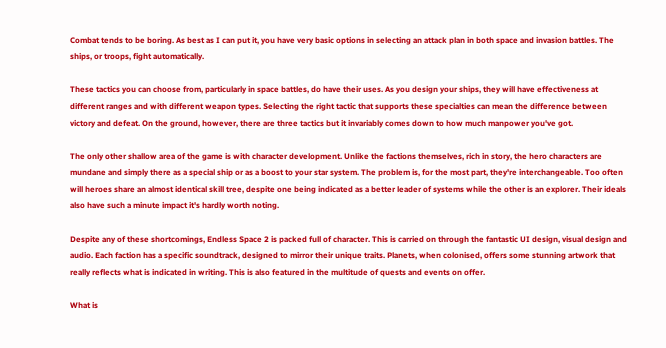Combat tends to be boring. As best as I can put it, you have very basic options in selecting an attack plan in both space and invasion battles. The ships, or troops, fight automatically.

These tactics you can choose from, particularly in space battles, do have their uses. As you design your ships, they will have effectiveness at different ranges and with different weapon types. Selecting the right tactic that supports these specialties can mean the difference between victory and defeat. On the ground, however, there are three tactics but it invariably comes down to how much manpower you've got.

The only other shallow area of the game is with character development. Unlike the factions themselves, rich in story, the hero characters are mundane and simply there as a special ship or as a boost to your star system. The problem is, for the most part, they're interchangeable. Too often will heroes share an almost identical skill tree, despite one being indicated as a better leader of systems while the other is an explorer. Their ideals also have such a minute impact it's hardly worth noting.

Despite any of these shortcomings, Endless Space 2 is packed full of character. This is carried on through the fantastic UI design, visual design and audio. Each faction has a specific soundtrack, designed to mirror their unique traits. Planets, when colonised, offers some stunning artwork that really reflects what is indicated in writing. This is also featured in the multitude of quests and events on offer.

What is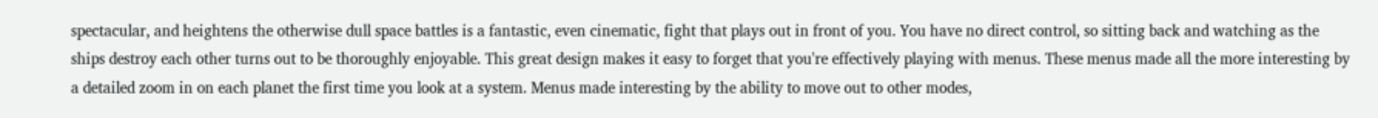spectacular, and heightens the otherwise dull space battles is a fantastic, even cinematic, fight that plays out in front of you. You have no direct control, so sitting back and watching as the ships destroy each other turns out to be thoroughly enjoyable. This great design makes it easy to forget that you're effectively playing with menus. These menus made all the more interesting by a detailed zoom in on each planet the first time you look at a system. Menus made interesting by the ability to move out to other modes,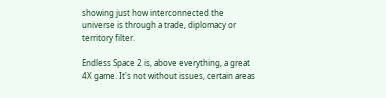showing just how interconnected the universe is through a trade, diplomacy or territory filter.

Endless Space 2 is, above everything, a great 4X game. It's not without issues, certain areas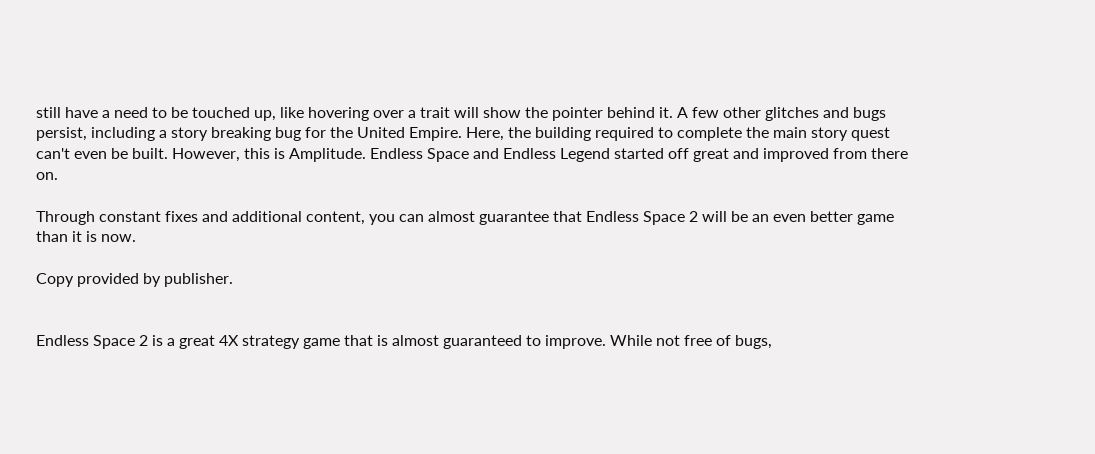still have a need to be touched up, like hovering over a trait will show the pointer behind it. A few other glitches and bugs persist, including a story breaking bug for the United Empire. Here, the building required to complete the main story quest can't even be built. However, this is Amplitude. Endless Space and Endless Legend started off great and improved from there on.

Through constant fixes and additional content, you can almost guarantee that Endless Space 2 will be an even better game than it is now.

Copy provided by publisher.


Endless Space 2 is a great 4X strategy game that is almost guaranteed to improve. While not free of bugs,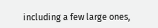including a few large ones,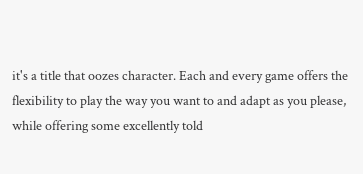it's a title that oozes character. Each and every game offers the flexibility to play the way you want to and adapt as you please, while offering some excellently told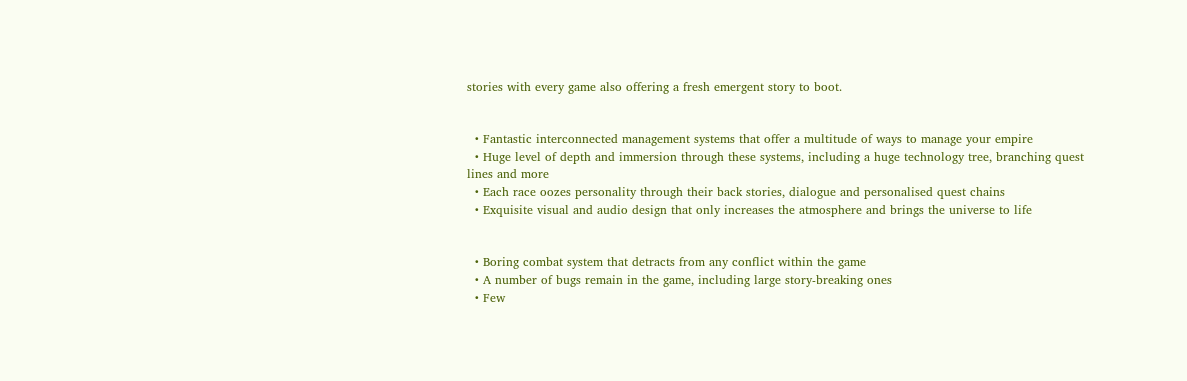stories with every game also offering a fresh emergent story to boot.


  • Fantastic interconnected management systems that offer a multitude of ways to manage your empire
  • Huge level of depth and immersion through these systems, including a huge technology tree, branching quest lines and more
  • Each race oozes personality through their back stories, dialogue and personalised quest chains
  • Exquisite visual and audio design that only increases the atmosphere and brings the universe to life


  • Boring combat system that detracts from any conflict within the game
  • A number of bugs remain in the game, including large story-breaking ones
  • Few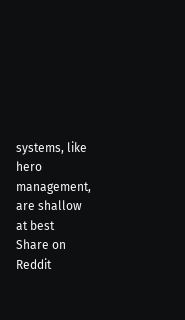systems, like hero management, are shallow at best
Share on Reddit